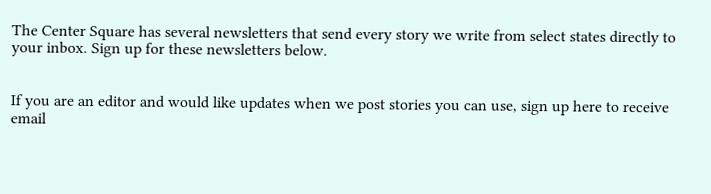The Center Square has several newsletters that send every story we write from select states directly to your inbox. Sign up for these newsletters below.


If you are an editor and would like updates when we post stories you can use, sign up here to receive email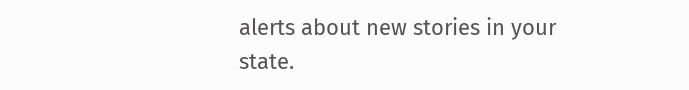alerts about new stories in your state.